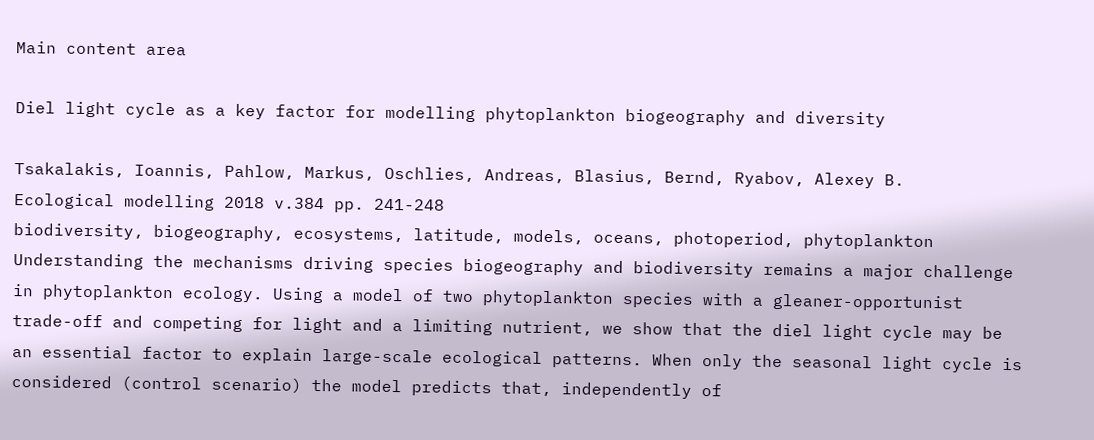Main content area

Diel light cycle as a key factor for modelling phytoplankton biogeography and diversity

Tsakalakis, Ioannis, Pahlow, Markus, Oschlies, Andreas, Blasius, Bernd, Ryabov, Alexey B.
Ecological modelling 2018 v.384 pp. 241-248
biodiversity, biogeography, ecosystems, latitude, models, oceans, photoperiod, phytoplankton
Understanding the mechanisms driving species biogeography and biodiversity remains a major challenge in phytoplankton ecology. Using a model of two phytoplankton species with a gleaner-opportunist trade-off and competing for light and a limiting nutrient, we show that the diel light cycle may be an essential factor to explain large-scale ecological patterns. When only the seasonal light cycle is considered (control scenario) the model predicts that, independently of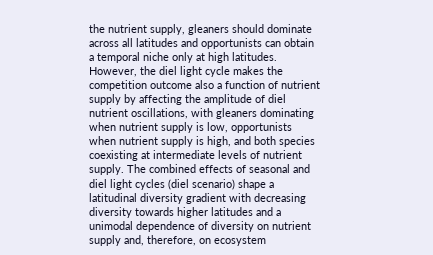the nutrient supply, gleaners should dominate across all latitudes and opportunists can obtain a temporal niche only at high latitudes. However, the diel light cycle makes the competition outcome also a function of nutrient supply by affecting the amplitude of diel nutrient oscillations, with gleaners dominating when nutrient supply is low, opportunists when nutrient supply is high, and both species coexisting at intermediate levels of nutrient supply. The combined effects of seasonal and diel light cycles (diel scenario) shape a latitudinal diversity gradient with decreasing diversity towards higher latitudes and a unimodal dependence of diversity on nutrient supply and, therefore, on ecosystem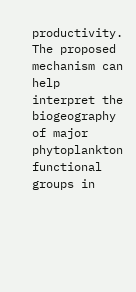productivity. The proposed mechanism can help interpret the biogeography of major phytoplankton functional groups in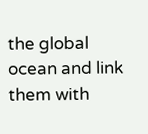the global ocean and link them with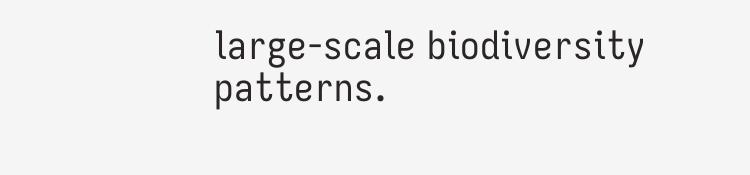large-scale biodiversity patterns.